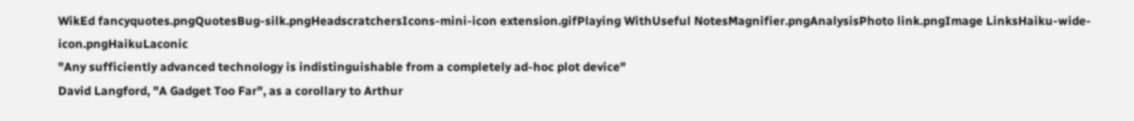WikEd fancyquotes.pngQuotesBug-silk.pngHeadscratchersIcons-mini-icon extension.gifPlaying WithUseful NotesMagnifier.pngAnalysisPhoto link.pngImage LinksHaiku-wide-icon.pngHaikuLaconic
"Any sufficiently advanced technology is indistinguishable from a completely ad-hoc plot device"
David Langford, "A Gadget Too Far", as a corollary to Arthur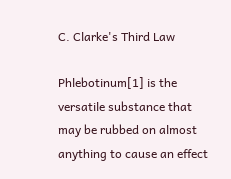C. Clarke's Third Law

Phlebotinum[1] is the versatile substance that may be rubbed on almost anything to cause an effect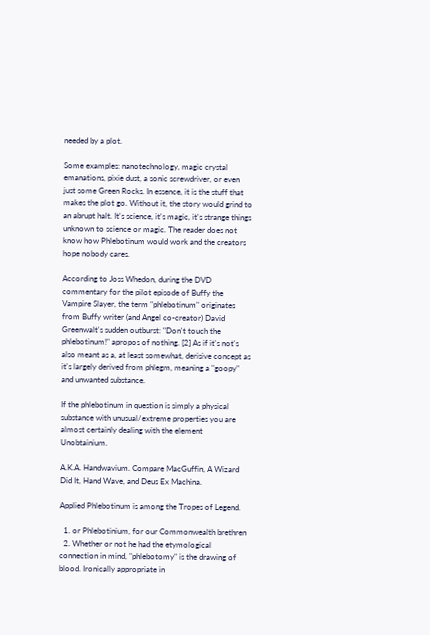needed by a plot.

Some examples: nanotechnology, magic crystal emanations, pixie dust, a sonic screwdriver, or even just some Green Rocks. In essence, it is the stuff that makes the plot go. Without it, the story would grind to an abrupt halt. It's science, it's magic, it's strange things unknown to science or magic. The reader does not know how Phlebotinum would work and the creators hope nobody cares.

According to Joss Whedon, during the DVD commentary for the pilot episode of Buffy the Vampire Slayer, the term "phlebotinum" originates from Buffy writer (and Angel co-creator) David Greenwalt's sudden outburst: "Don't touch the phlebotinum!" apropos of nothing. [2] As if it's not's also meant as a, at least somewhat, derisive concept as it's largely derived from phlegm, meaning a "goopy" and unwanted substance.

If the phlebotinum in question is simply a physical substance with unusual/extreme properties you are almost certainly dealing with the element Unobtainium.

A.K.A. Handwavium. Compare MacGuffin, A Wizard Did It, Hand Wave, and Deus Ex Machina.

Applied Phlebotinum is among the Tropes of Legend.

  1. or Phlebotinium, for our Commonwealth brethren
  2. Whether or not he had the etymological connection in mind, "phlebotomy" is the drawing of blood. Ironically appropriate in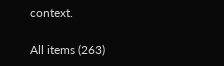context.

All items (263)